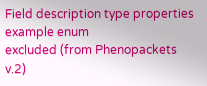Field description type properties example enum
excluded (from Phenopackets v.2)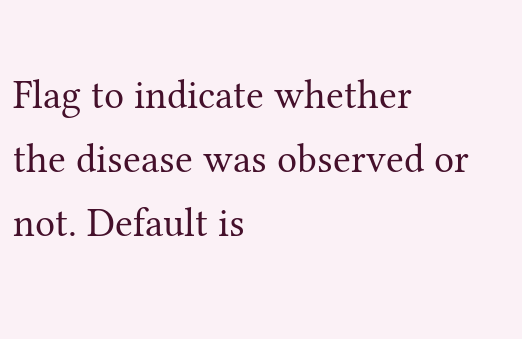Flag to indicate whether the disease was observed or not. Default is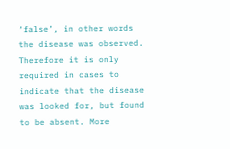‘false’, in other words the disease was observed. Therefore it is only required in cases to indicate that the disease was looked for, but found to be absent. More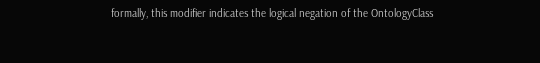formally, this modifier indicates the logical negation of the OntologyClass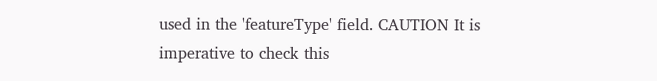used in the 'featureType' field. CAUTION It is imperative to check this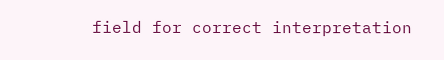field for correct interpretation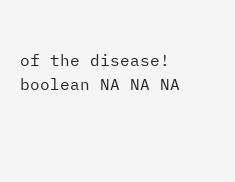of the disease! boolean NA NA NA